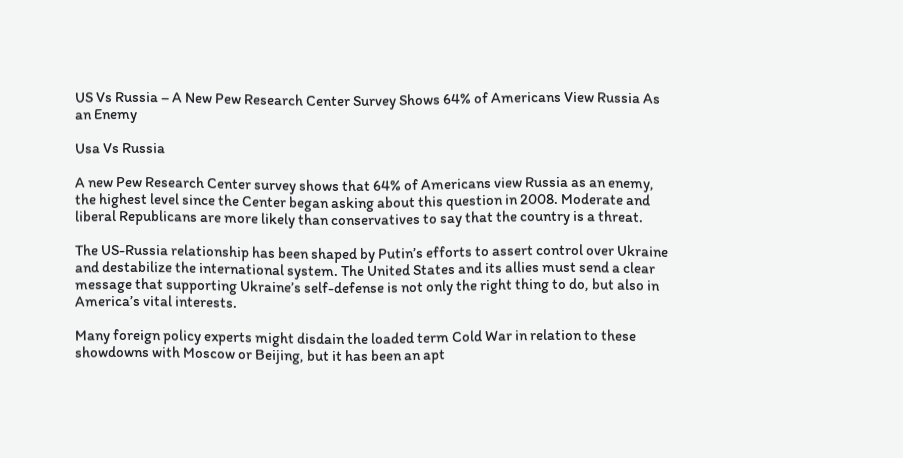US Vs Russia – A New Pew Research Center Survey Shows 64% of Americans View Russia As an Enemy

Usa Vs Russia

A new Pew Research Center survey shows that 64% of Americans view Russia as an enemy, the highest level since the Center began asking about this question in 2008. Moderate and liberal Republicans are more likely than conservatives to say that the country is a threat.

The US-Russia relationship has been shaped by Putin’s efforts to assert control over Ukraine and destabilize the international system. The United States and its allies must send a clear message that supporting Ukraine’s self-defense is not only the right thing to do, but also in America’s vital interests.

Many foreign policy experts might disdain the loaded term Cold War in relation to these showdowns with Moscow or Beijing, but it has been an apt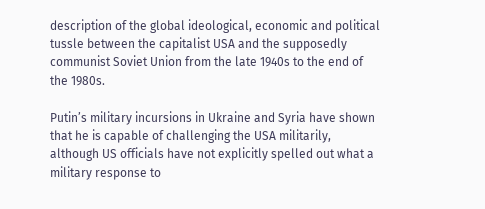description of the global ideological, economic and political tussle between the capitalist USA and the supposedly communist Soviet Union from the late 1940s to the end of the 1980s.

Putin’s military incursions in Ukraine and Syria have shown that he is capable of challenging the USA militarily, although US officials have not explicitly spelled out what a military response to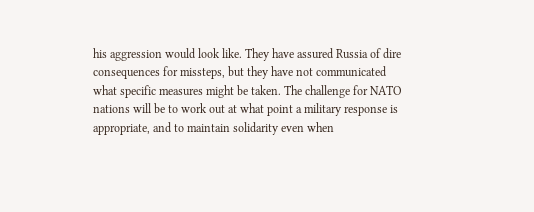his aggression would look like. They have assured Russia of dire consequences for missteps, but they have not communicated what specific measures might be taken. The challenge for NATO nations will be to work out at what point a military response is appropriate, and to maintain solidarity even when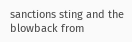sanctions sting and the blowback from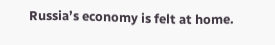Russia’s economy is felt at home.